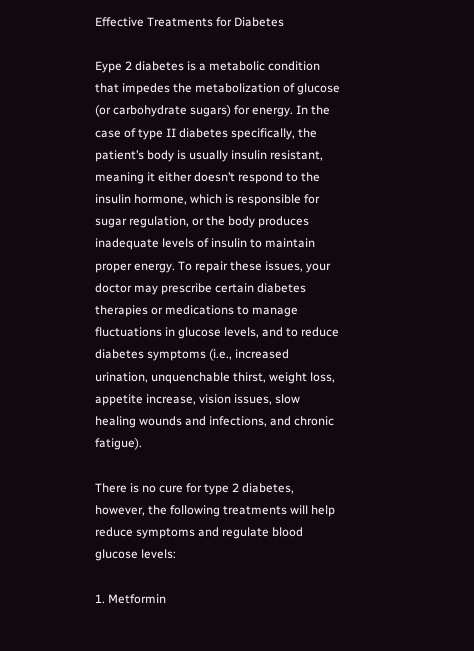Effective Treatments for Diabetes

Eype 2 diabetes is a metabolic condition that impedes the metabolization of glucose (or carbohydrate sugars) for energy. In the case of type II diabetes specifically, the patient’s body is usually insulin resistant, meaning it either doesn’t respond to the insulin hormone, which is responsible for sugar regulation, or the body produces inadequate levels of insulin to maintain proper energy. To repair these issues, your doctor may prescribe certain diabetes therapies or medications to manage fluctuations in glucose levels, and to reduce diabetes symptoms (i.e., increased urination, unquenchable thirst, weight loss, appetite increase, vision issues, slow healing wounds and infections, and chronic fatigue).

There is no cure for type 2 diabetes, however, the following treatments will help reduce symptoms and regulate blood glucose levels:

1. Metformin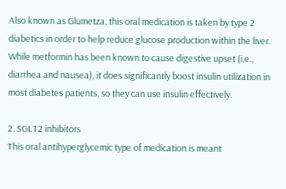Also known as Glumetza, this oral medication is taken by type 2 diabetics in order to help reduce glucose production within the liver. While metformin has been known to cause digestive upset (i.e., diarrhea and nausea), it does significantly boost insulin utilization in most diabetes patients, so they can use insulin effectively.

2. SGLT2 inhibitors
This oral antihyperglycemic type of medication is meant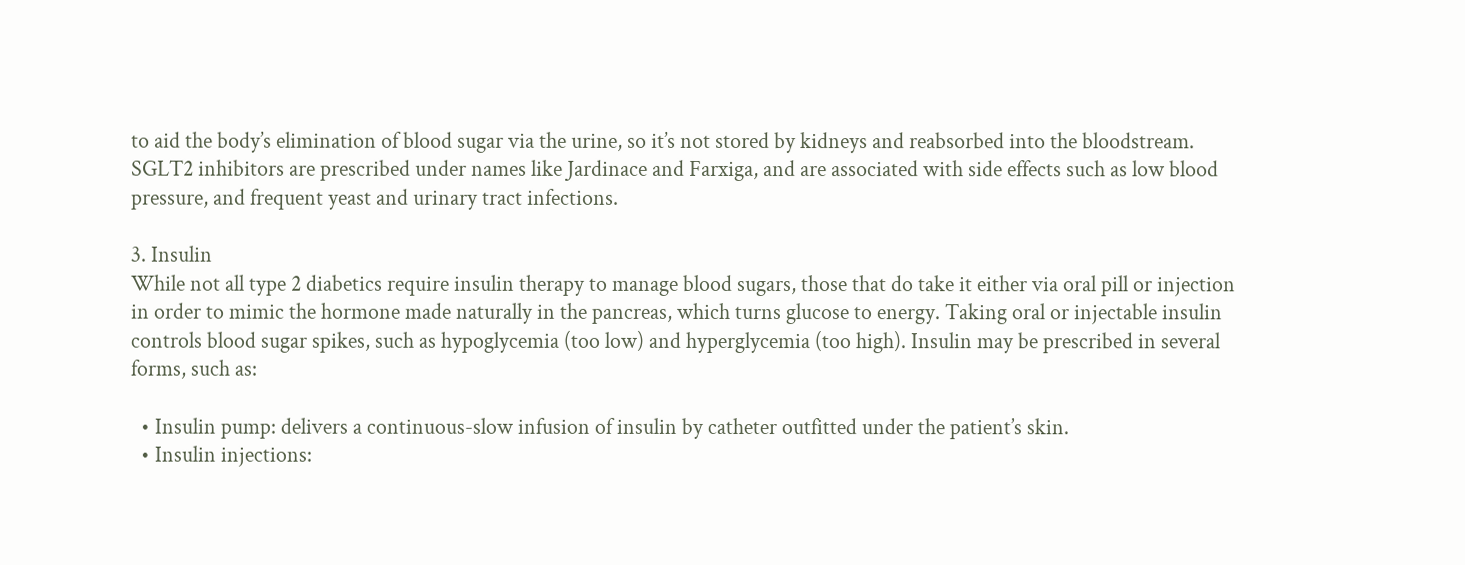to aid the body’s elimination of blood sugar via the urine, so it’s not stored by kidneys and reabsorbed into the bloodstream. SGLT2 inhibitors are prescribed under names like Jardinace and Farxiga, and are associated with side effects such as low blood pressure, and frequent yeast and urinary tract infections.

3. Insulin
While not all type 2 diabetics require insulin therapy to manage blood sugars, those that do take it either via oral pill or injection in order to mimic the hormone made naturally in the pancreas, which turns glucose to energy. Taking oral or injectable insulin controls blood sugar spikes, such as hypoglycemia (too low) and hyperglycemia (too high). Insulin may be prescribed in several forms, such as:

  • Insulin pump: delivers a continuous-slow infusion of insulin by catheter outfitted under the patient’s skin.
  • Insulin injections: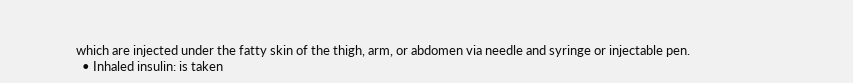which are injected under the fatty skin of the thigh, arm, or abdomen via needle and syringe or injectable pen.
  • Inhaled insulin: is taken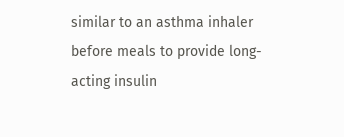similar to an asthma inhaler before meals to provide long-acting insulin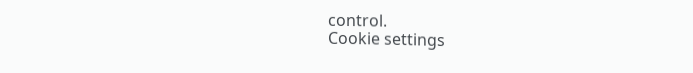control.
Cookie settings